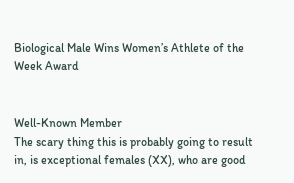Biological Male Wins Women’s Athlete of the Week Award


Well-Known Member
The scary thing this is probably going to result in, is exceptional females (XX), who are good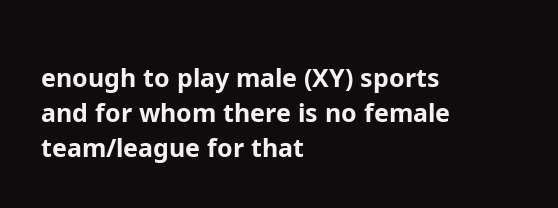enough to play male (XY) sports and for whom there is no female team/league for that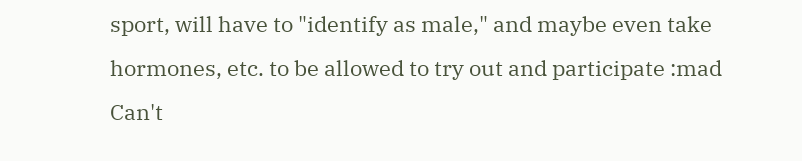sport, will have to "identify as male," and maybe even take hormones, etc. to be allowed to try out and participate :mad
Can't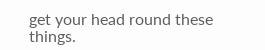get your head round these things.